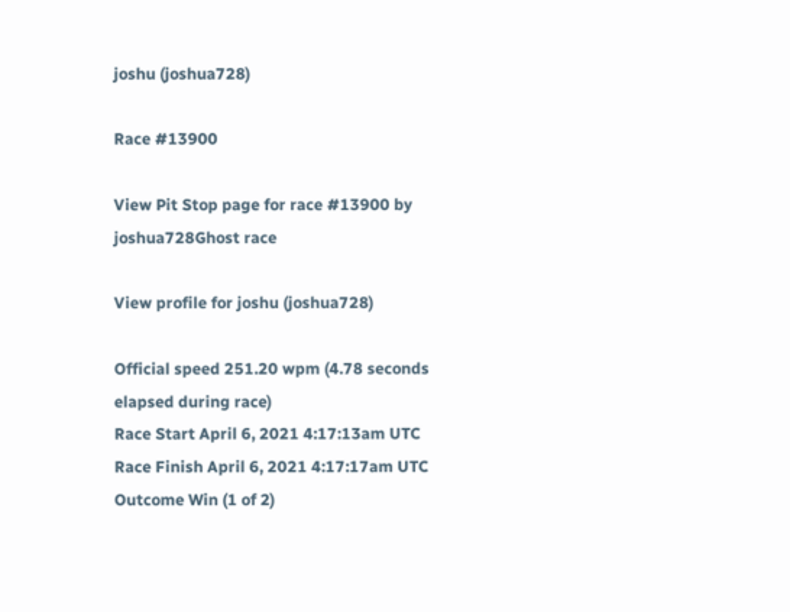joshu (joshua728)

Race #13900

View Pit Stop page for race #13900 by joshua728Ghost race

View profile for joshu (joshua728)

Official speed 251.20 wpm (4.78 seconds elapsed during race)
Race Start April 6, 2021 4:17:13am UTC
Race Finish April 6, 2021 4:17:17am UTC
Outcome Win (1 of 2)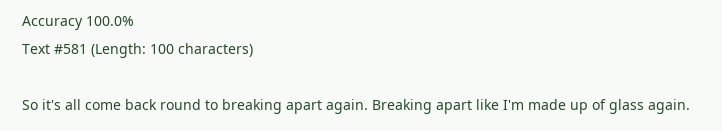Accuracy 100.0%
Text #581 (Length: 100 characters)

So it's all come back round to breaking apart again. Breaking apart like I'm made up of glass again.